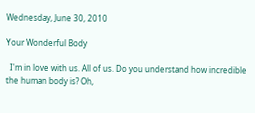Wednesday, June 30, 2010

Your Wonderful Body

  I'm in love with us. All of us. Do you understand how incredible the human body is? Oh,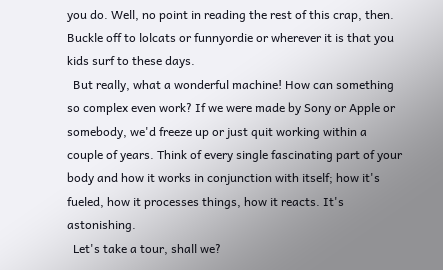you do. Well, no point in reading the rest of this crap, then. Buckle off to lolcats or funnyordie or wherever it is that you kids surf to these days.
  But really, what a wonderful machine! How can something so complex even work? If we were made by Sony or Apple or somebody, we'd freeze up or just quit working within a couple of years. Think of every single fascinating part of your body and how it works in conjunction with itself; how it's fueled, how it processes things, how it reacts. It's astonishing.
  Let's take a tour, shall we?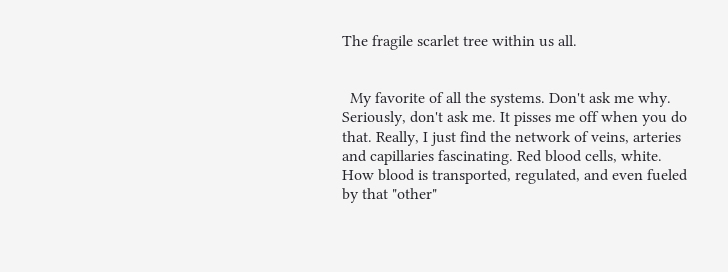The fragile scarlet tree within us all.


  My favorite of all the systems. Don't ask me why. Seriously, don't ask me. It pisses me off when you do that. Really, I just find the network of veins, arteries and capillaries fascinating. Red blood cells, white. How blood is transported, regulated, and even fueled by that "other"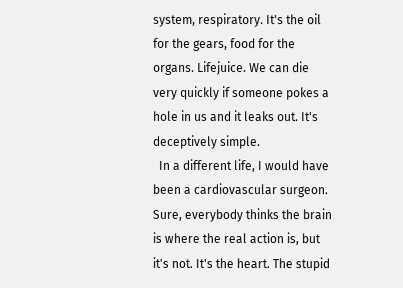system, respiratory. It's the oil for the gears, food for the organs. Lifejuice. We can die very quickly if someone pokes a hole in us and it leaks out. It's deceptively simple.
  In a different life, I would have been a cardiovascular surgeon. Sure, everybody thinks the brain is where the real action is, but it's not. It's the heart. The stupid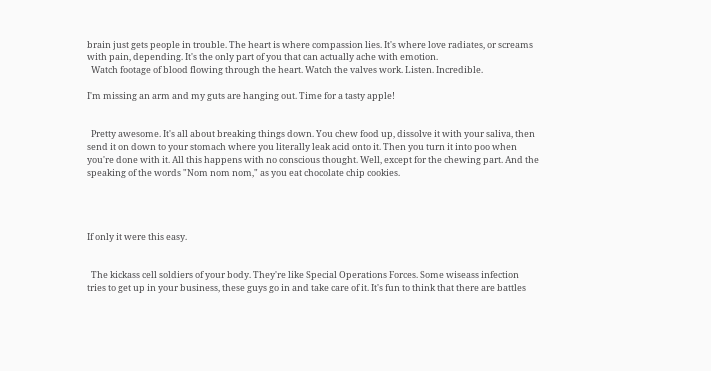brain just gets people in trouble. The heart is where compassion lies. It's where love radiates, or screams with pain, depending. It's the only part of you that can actually ache with emotion.
  Watch footage of blood flowing through the heart. Watch the valves work. Listen. Incredible.

I'm missing an arm and my guts are hanging out. Time for a tasty apple!


  Pretty awesome. It's all about breaking things down. You chew food up, dissolve it with your saliva, then send it on down to your stomach where you literally leak acid onto it. Then you turn it into poo when you're done with it. All this happens with no conscious thought. Well, except for the chewing part. And the speaking of the words "Nom nom nom," as you eat chocolate chip cookies.




If only it were this easy.


  The kickass cell soldiers of your body. They're like Special Operations Forces. Some wiseass infection tries to get up in your business, these guys go in and take care of it. It's fun to think that there are battles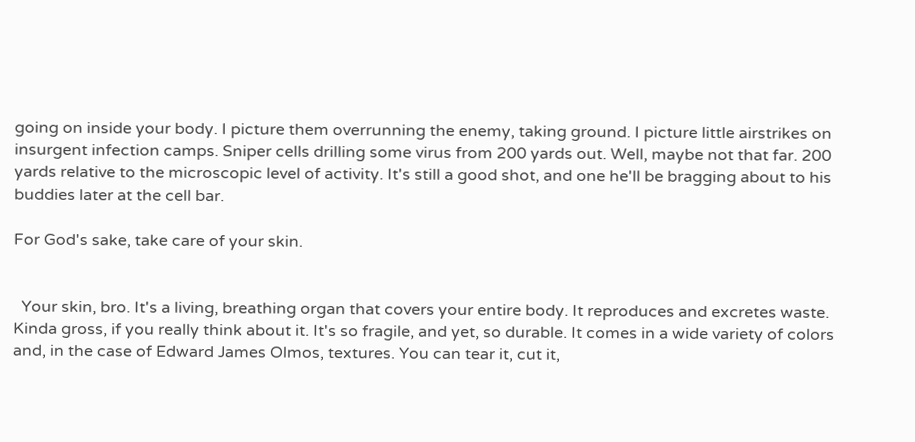going on inside your body. I picture them overrunning the enemy, taking ground. I picture little airstrikes on insurgent infection camps. Sniper cells drilling some virus from 200 yards out. Well, maybe not that far. 200 yards relative to the microscopic level of activity. It's still a good shot, and one he'll be bragging about to his buddies later at the cell bar.

For God's sake, take care of your skin.


  Your skin, bro. It's a living, breathing organ that covers your entire body. It reproduces and excretes waste. Kinda gross, if you really think about it. It's so fragile, and yet, so durable. It comes in a wide variety of colors and, in the case of Edward James Olmos, textures. You can tear it, cut it,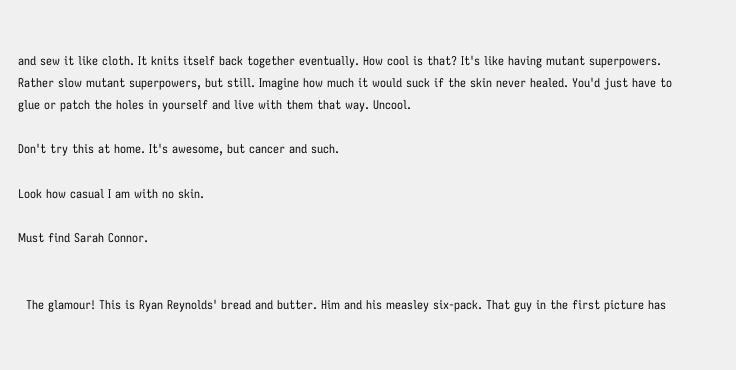and sew it like cloth. It knits itself back together eventually. How cool is that? It's like having mutant superpowers. Rather slow mutant superpowers, but still. Imagine how much it would suck if the skin never healed. You'd just have to glue or patch the holes in yourself and live with them that way. Uncool.

Don't try this at home. It's awesome, but cancer and such.

Look how casual I am with no skin.

Must find Sarah Connor.


  The glamour! This is Ryan Reynolds' bread and butter. Him and his measley six-pack. That guy in the first picture has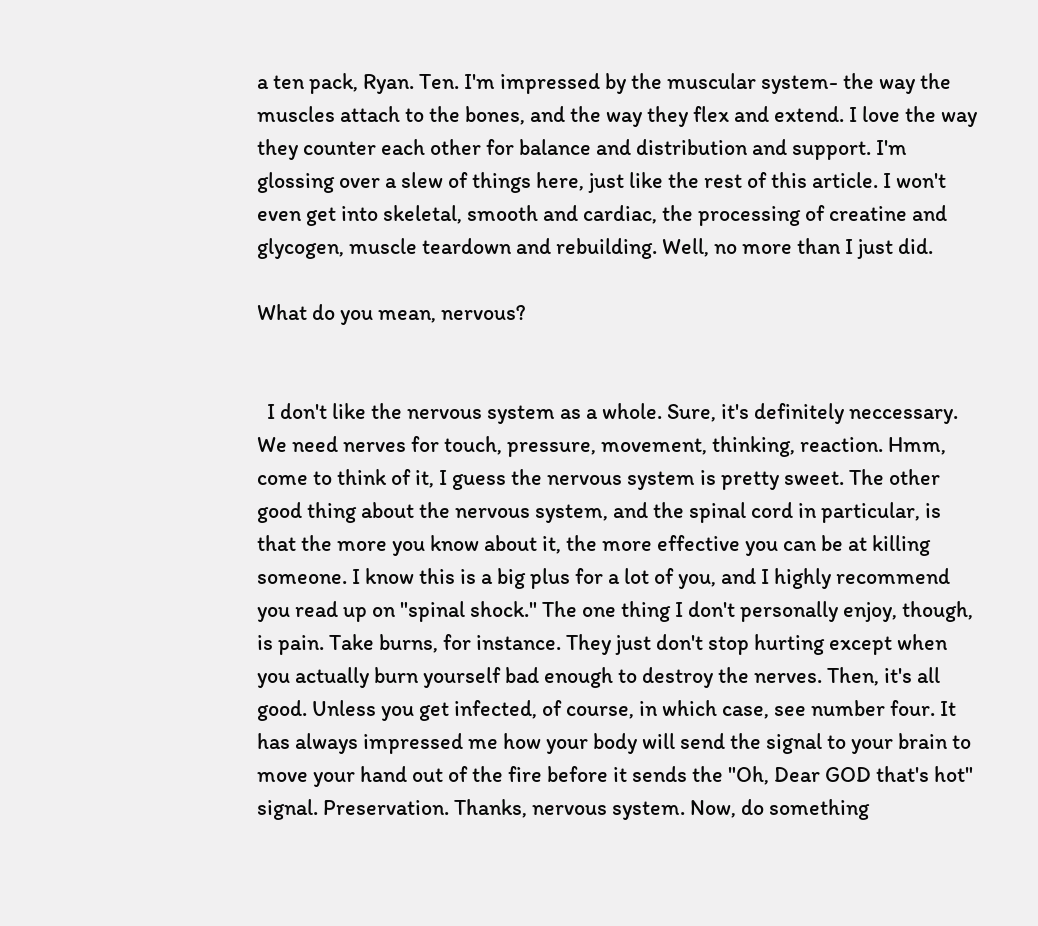a ten pack, Ryan. Ten. I'm impressed by the muscular system- the way the muscles attach to the bones, and the way they flex and extend. I love the way they counter each other for balance and distribution and support. I'm glossing over a slew of things here, just like the rest of this article. I won't even get into skeletal, smooth and cardiac, the processing of creatine and glycogen, muscle teardown and rebuilding. Well, no more than I just did.

What do you mean, nervous?


  I don't like the nervous system as a whole. Sure, it's definitely neccessary. We need nerves for touch, pressure, movement, thinking, reaction. Hmm, come to think of it, I guess the nervous system is pretty sweet. The other good thing about the nervous system, and the spinal cord in particular, is that the more you know about it, the more effective you can be at killing someone. I know this is a big plus for a lot of you, and I highly recommend you read up on "spinal shock." The one thing I don't personally enjoy, though, is pain. Take burns, for instance. They just don't stop hurting except when you actually burn yourself bad enough to destroy the nerves. Then, it's all good. Unless you get infected, of course, in which case, see number four. It has always impressed me how your body will send the signal to your brain to move your hand out of the fire before it sends the "Oh, Dear GOD that's hot" signal. Preservation. Thanks, nervous system. Now, do something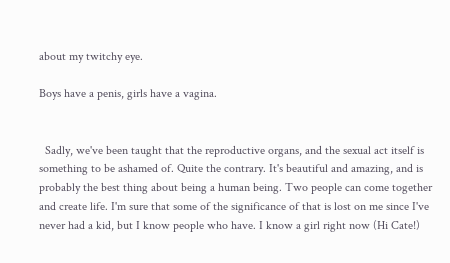about my twitchy eye.

Boys have a penis, girls have a vagina.


  Sadly, we've been taught that the reproductive organs, and the sexual act itself is something to be ashamed of. Quite the contrary. It's beautiful and amazing, and is probably the best thing about being a human being. Two people can come together and create life. I'm sure that some of the significance of that is lost on me since I've never had a kid, but I know people who have. I know a girl right now (Hi Cate!)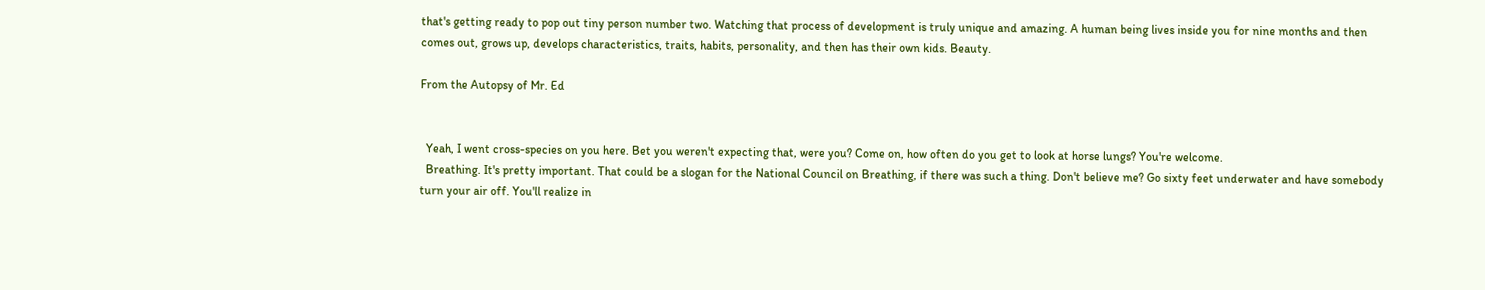that's getting ready to pop out tiny person number two. Watching that process of development is truly unique and amazing. A human being lives inside you for nine months and then comes out, grows up, develops characteristics, traits, habits, personality, and then has their own kids. Beauty.

From the Autopsy of Mr. Ed


  Yeah, I went cross-species on you here. Bet you weren't expecting that, were you? Come on, how often do you get to look at horse lungs? You're welcome.
  Breathing. It's pretty important. That could be a slogan for the National Council on Breathing, if there was such a thing. Don't believe me? Go sixty feet underwater and have somebody turn your air off. You'll realize in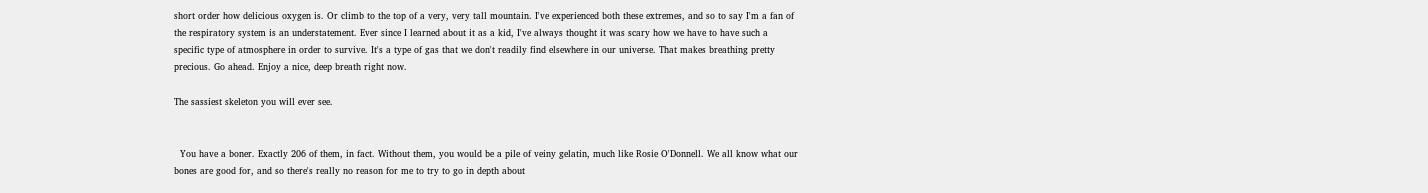short order how delicious oxygen is. Or climb to the top of a very, very tall mountain. I've experienced both these extremes, and so to say I'm a fan of the respiratory system is an understatement. Ever since I learned about it as a kid, I've always thought it was scary how we have to have such a specific type of atmosphere in order to survive. It's a type of gas that we don't readily find elsewhere in our universe. That makes breathing pretty precious. Go ahead. Enjoy a nice, deep breath right now.

The sassiest skeleton you will ever see.


  You have a boner. Exactly 206 of them, in fact. Without them, you would be a pile of veiny gelatin, much like Rosie O'Donnell. We all know what our bones are good for, and so there's really no reason for me to try to go in depth about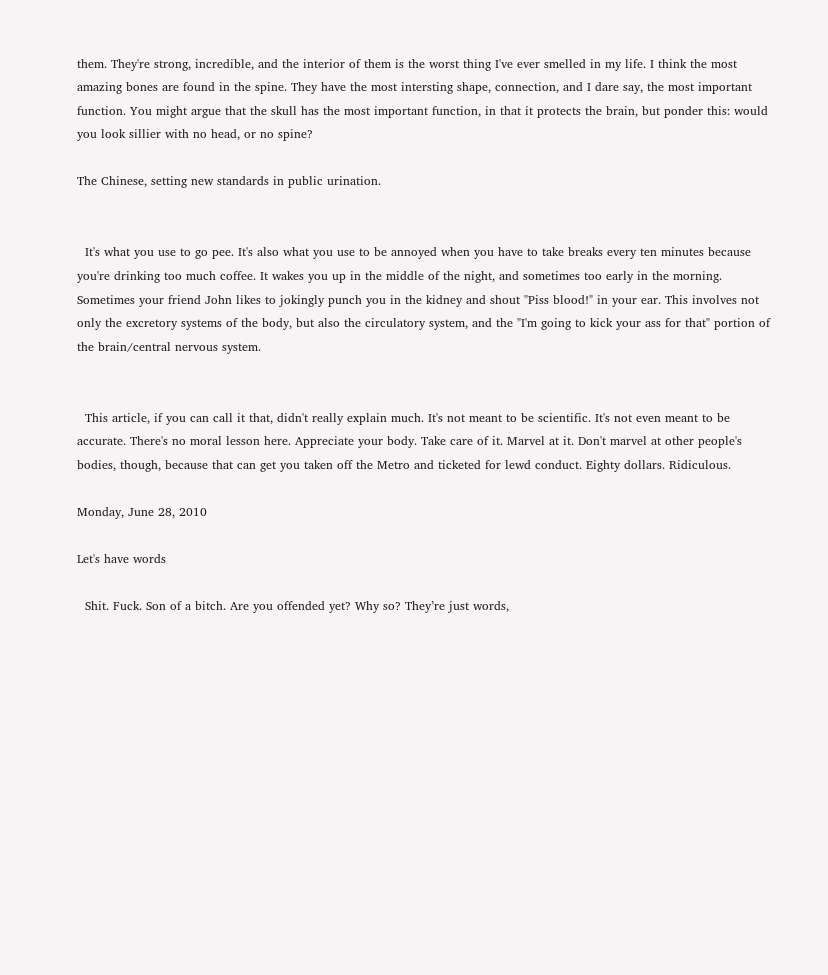them. They're strong, incredible, and the interior of them is the worst thing I've ever smelled in my life. I think the most amazing bones are found in the spine. They have the most intersting shape, connection, and I dare say, the most important function. You might argue that the skull has the most important function, in that it protects the brain, but ponder this: would you look sillier with no head, or no spine?

The Chinese, setting new standards in public urination.


  It's what you use to go pee. It's also what you use to be annoyed when you have to take breaks every ten minutes because you're drinking too much coffee. It wakes you up in the middle of the night, and sometimes too early in the morning. Sometimes your friend John likes to jokingly punch you in the kidney and shout "Piss blood!" in your ear. This involves not only the excretory systems of the body, but also the circulatory system, and the "I'm going to kick your ass for that" portion of the brain/central nervous system.


  This article, if you can call it that, didn't really explain much. It's not meant to be scientific. It's not even meant to be accurate. There's no moral lesson here. Appreciate your body. Take care of it. Marvel at it. Don't marvel at other people's bodies, though, because that can get you taken off the Metro and ticketed for lewd conduct. Eighty dollars. Ridiculous.

Monday, June 28, 2010

Let's have words

  Shit. Fuck. Son of a bitch. Are you offended yet? Why so? They’re just words,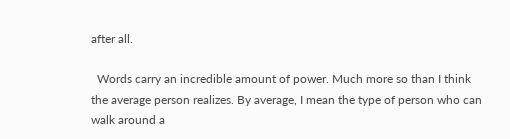after all.

  Words carry an incredible amount of power. Much more so than I think the average person realizes. By average, I mean the type of person who can walk around a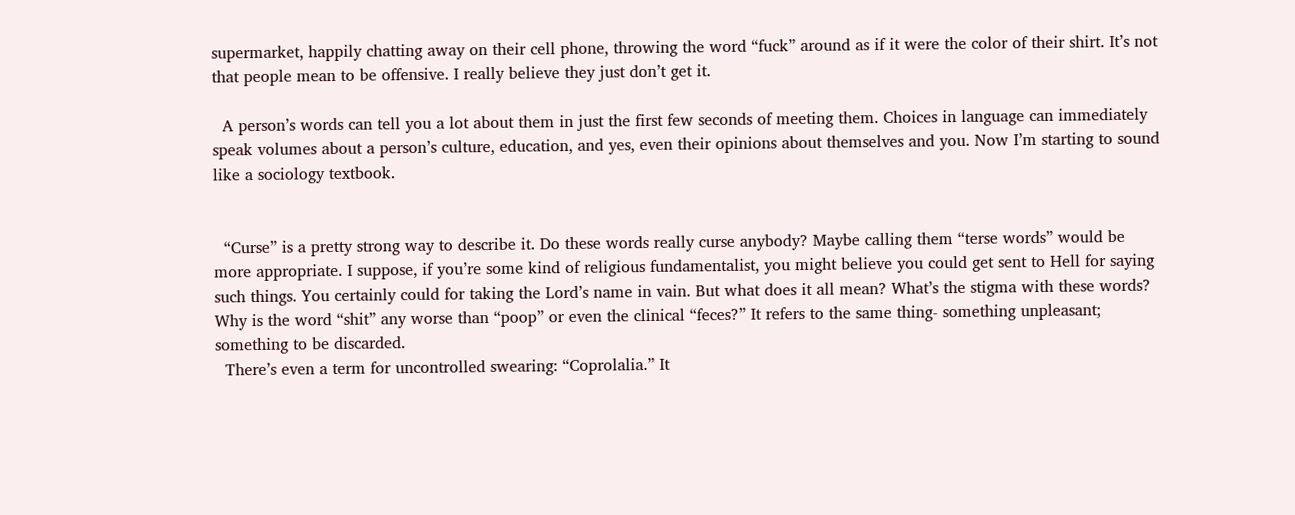supermarket, happily chatting away on their cell phone, throwing the word “fuck” around as if it were the color of their shirt. It’s not that people mean to be offensive. I really believe they just don’t get it.

  A person’s words can tell you a lot about them in just the first few seconds of meeting them. Choices in language can immediately speak volumes about a person’s culture, education, and yes, even their opinions about themselves and you. Now I’m starting to sound like a sociology textbook.


  “Curse” is a pretty strong way to describe it. Do these words really curse anybody? Maybe calling them “terse words” would be more appropriate. I suppose, if you’re some kind of religious fundamentalist, you might believe you could get sent to Hell for saying such things. You certainly could for taking the Lord’s name in vain. But what does it all mean? What’s the stigma with these words? Why is the word “shit” any worse than “poop” or even the clinical “feces?” It refers to the same thing- something unpleasant; something to be discarded.
  There’s even a term for uncontrolled swearing: “Coprolalia.” It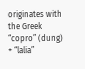originates with the Greek “copro” (dung) + “lalia”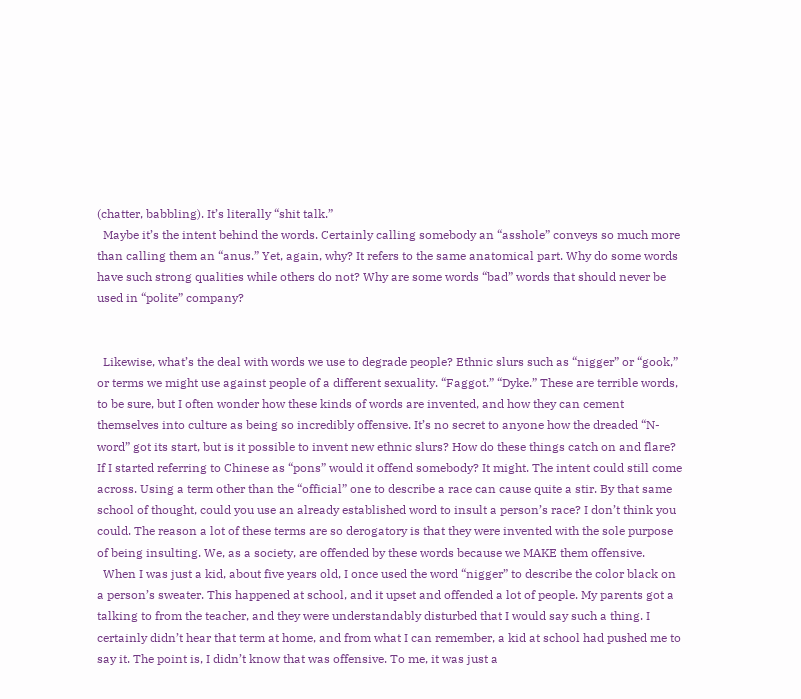(chatter, babbling). It’s literally “shit talk.”
  Maybe it’s the intent behind the words. Certainly calling somebody an “asshole” conveys so much more than calling them an “anus.” Yet, again, why? It refers to the same anatomical part. Why do some words have such strong qualities while others do not? Why are some words “bad” words that should never be used in “polite” company?


  Likewise, what’s the deal with words we use to degrade people? Ethnic slurs such as “nigger” or “gook,” or terms we might use against people of a different sexuality. “Faggot.” “Dyke.” These are terrible words, to be sure, but I often wonder how these kinds of words are invented, and how they can cement themselves into culture as being so incredibly offensive. It’s no secret to anyone how the dreaded “N-word” got its start, but is it possible to invent new ethnic slurs? How do these things catch on and flare? If I started referring to Chinese as “pons” would it offend somebody? It might. The intent could still come across. Using a term other than the “official” one to describe a race can cause quite a stir. By that same school of thought, could you use an already established word to insult a person’s race? I don’t think you could. The reason a lot of these terms are so derogatory is that they were invented with the sole purpose of being insulting. We, as a society, are offended by these words because we MAKE them offensive.
  When I was just a kid, about five years old, I once used the word “nigger” to describe the color black on a person’s sweater. This happened at school, and it upset and offended a lot of people. My parents got a talking to from the teacher, and they were understandably disturbed that I would say such a thing. I certainly didn’t hear that term at home, and from what I can remember, a kid at school had pushed me to say it. The point is, I didn’t know that was offensive. To me, it was just a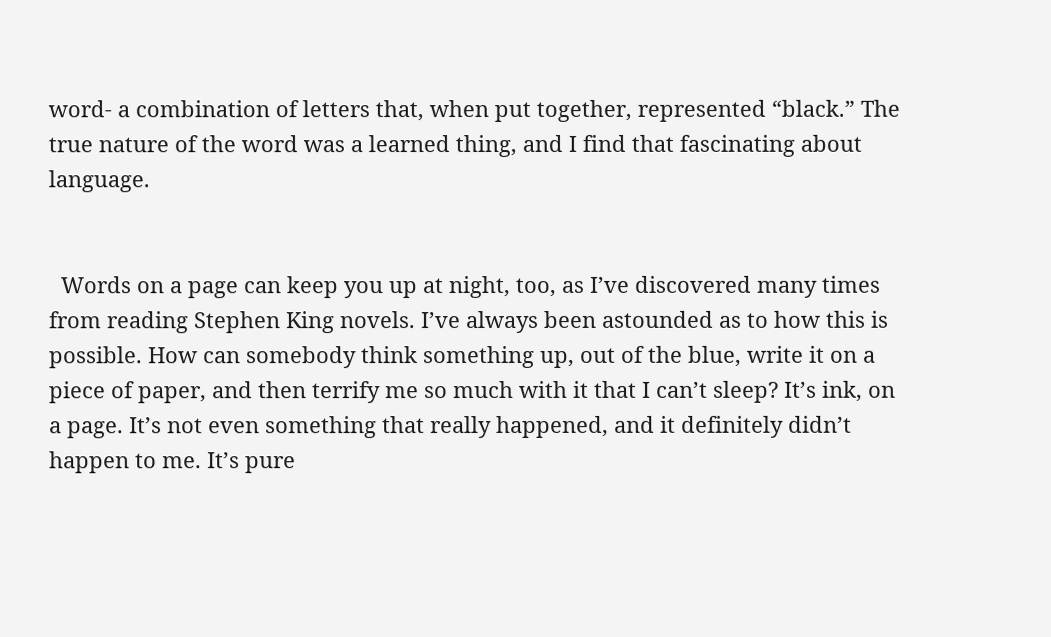word- a combination of letters that, when put together, represented “black.” The true nature of the word was a learned thing, and I find that fascinating about language.


  Words on a page can keep you up at night, too, as I’ve discovered many times from reading Stephen King novels. I’ve always been astounded as to how this is possible. How can somebody think something up, out of the blue, write it on a piece of paper, and then terrify me so much with it that I can’t sleep? It’s ink, on a page. It’s not even something that really happened, and it definitely didn’t happen to me. It’s pure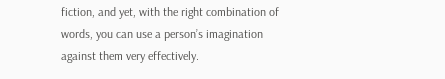fiction, and yet, with the right combination of words, you can use a person’s imagination against them very effectively.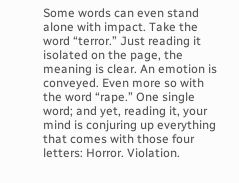Some words can even stand alone with impact. Take the word “terror.” Just reading it isolated on the page, the meaning is clear. An emotion is conveyed. Even more so with the word “rape.” One single word; and yet, reading it, your mind is conjuring up everything that comes with those four letters: Horror. Violation.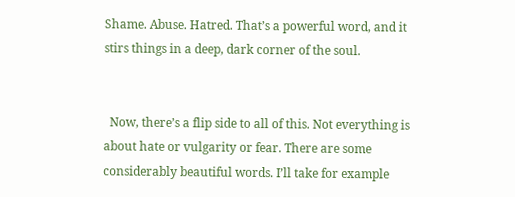Shame. Abuse. Hatred. That’s a powerful word, and it stirs things in a deep, dark corner of the soul.


  Now, there’s a flip side to all of this. Not everything is about hate or vulgarity or fear. There are some considerably beautiful words. I’ll take for example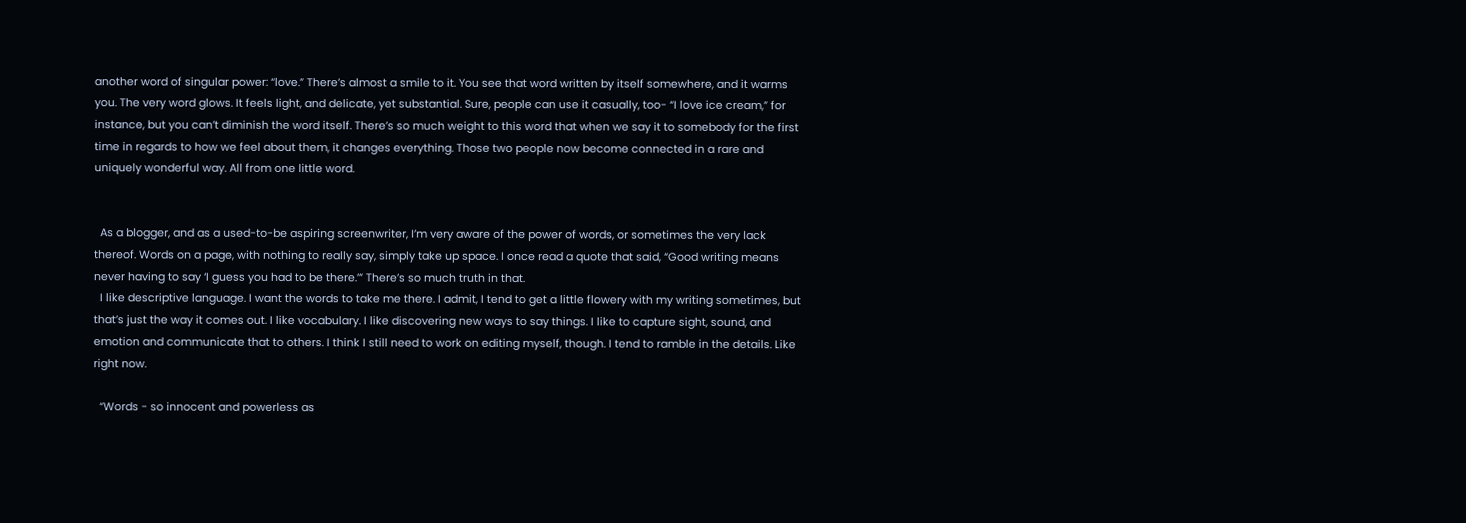another word of singular power: “love.” There’s almost a smile to it. You see that word written by itself somewhere, and it warms you. The very word glows. It feels light, and delicate, yet substantial. Sure, people can use it casually, too- “I love ice cream,” for instance, but you can’t diminish the word itself. There’s so much weight to this word that when we say it to somebody for the first time in regards to how we feel about them, it changes everything. Those two people now become connected in a rare and uniquely wonderful way. All from one little word.


  As a blogger, and as a used-to-be aspiring screenwriter, I’m very aware of the power of words, or sometimes the very lack thereof. Words on a page, with nothing to really say, simply take up space. I once read a quote that said, “Good writing means never having to say ‘I guess you had to be there.’” There’s so much truth in that.
  I like descriptive language. I want the words to take me there. I admit, I tend to get a little flowery with my writing sometimes, but that’s just the way it comes out. I like vocabulary. I like discovering new ways to say things. I like to capture sight, sound, and emotion and communicate that to others. I think I still need to work on editing myself, though. I tend to ramble in the details. Like right now.

  “Words - so innocent and powerless as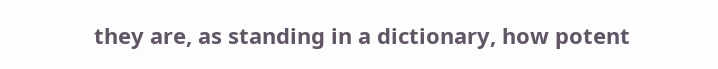they are, as standing in a dictionary, how potent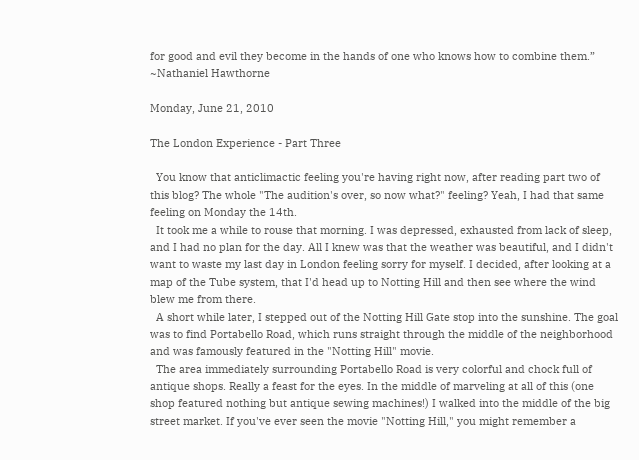for good and evil they become in the hands of one who knows how to combine them.” ~Nathaniel Hawthorne

Monday, June 21, 2010

The London Experience - Part Three

  You know that anticlimactic feeling you're having right now, after reading part two of this blog? The whole "The audition's over, so now what?" feeling? Yeah, I had that same feeling on Monday the 14th.
  It took me a while to rouse that morning. I was depressed, exhausted from lack of sleep, and I had no plan for the day. All I knew was that the weather was beautiful, and I didn't want to waste my last day in London feeling sorry for myself. I decided, after looking at a map of the Tube system, that I'd head up to Notting Hill and then see where the wind blew me from there.
  A short while later, I stepped out of the Notting Hill Gate stop into the sunshine. The goal was to find Portabello Road, which runs straight through the middle of the neighborhood and was famously featured in the "Notting Hill" movie.
  The area immediately surrounding Portabello Road is very colorful and chock full of antique shops. Really a feast for the eyes. In the middle of marveling at all of this (one shop featured nothing but antique sewing machines!) I walked into the middle of the big street market. If you've ever seen the movie "Notting Hill," you might remember a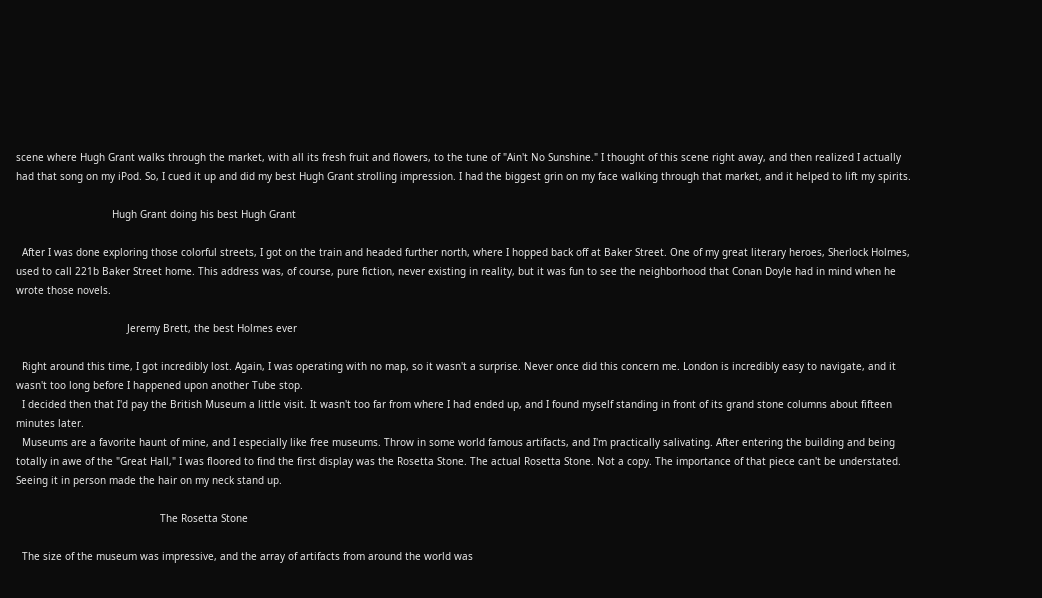scene where Hugh Grant walks through the market, with all its fresh fruit and flowers, to the tune of "Ain't No Sunshine." I thought of this scene right away, and then realized I actually had that song on my iPod. So, I cued it up and did my best Hugh Grant strolling impression. I had the biggest grin on my face walking through that market, and it helped to lift my spirits.

                                Hugh Grant doing his best Hugh Grant

  After I was done exploring those colorful streets, I got on the train and headed further north, where I hopped back off at Baker Street. One of my great literary heroes, Sherlock Holmes, used to call 221b Baker Street home. This address was, of course, pure fiction, never existing in reality, but it was fun to see the neighborhood that Conan Doyle had in mind when he wrote those novels.

                                     Jeremy Brett, the best Holmes ever

  Right around this time, I got incredibly lost. Again, I was operating with no map, so it wasn't a surprise. Never once did this concern me. London is incredibly easy to navigate, and it wasn't too long before I happened upon another Tube stop.
  I decided then that I'd pay the British Museum a little visit. It wasn't too far from where I had ended up, and I found myself standing in front of its grand stone columns about fifteen minutes later.
  Museums are a favorite haunt of mine, and I especially like free museums. Throw in some world famous artifacts, and I'm practically salivating. After entering the building and being totally in awe of the "Great Hall," I was floored to find the first display was the Rosetta Stone. The actual Rosetta Stone. Not a copy. The importance of that piece can't be understated. Seeing it in person made the hair on my neck stand up.

                                                The Rosetta Stone

  The size of the museum was impressive, and the array of artifacts from around the world was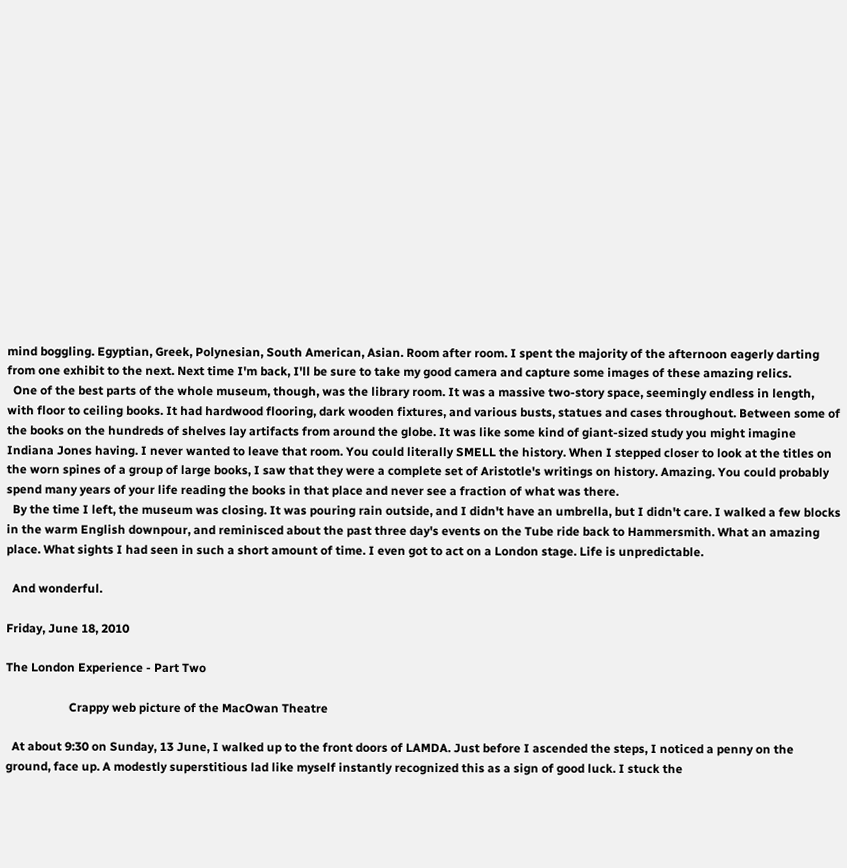mind boggling. Egyptian, Greek, Polynesian, South American, Asian. Room after room. I spent the majority of the afternoon eagerly darting from one exhibit to the next. Next time I'm back, I'll be sure to take my good camera and capture some images of these amazing relics.
  One of the best parts of the whole museum, though, was the library room. It was a massive two-story space, seemingly endless in length, with floor to ceiling books. It had hardwood flooring, dark wooden fixtures, and various busts, statues and cases throughout. Between some of the books on the hundreds of shelves lay artifacts from around the globe. It was like some kind of giant-sized study you might imagine Indiana Jones having. I never wanted to leave that room. You could literally SMELL the history. When I stepped closer to look at the titles on the worn spines of a group of large books, I saw that they were a complete set of Aristotle's writings on history. Amazing. You could probably spend many years of your life reading the books in that place and never see a fraction of what was there.
  By the time I left, the museum was closing. It was pouring rain outside, and I didn't have an umbrella, but I didn't care. I walked a few blocks in the warm English downpour, and reminisced about the past three day's events on the Tube ride back to Hammersmith. What an amazing place. What sights I had seen in such a short amount of time. I even got to act on a London stage. Life is unpredictable.

  And wonderful.

Friday, June 18, 2010

The London Experience - Part Two

                     Crappy web picture of the MacOwan Theatre

  At about 9:30 on Sunday, 13 June, I walked up to the front doors of LAMDA. Just before I ascended the steps, I noticed a penny on the ground, face up. A modestly superstitious lad like myself instantly recognized this as a sign of good luck. I stuck the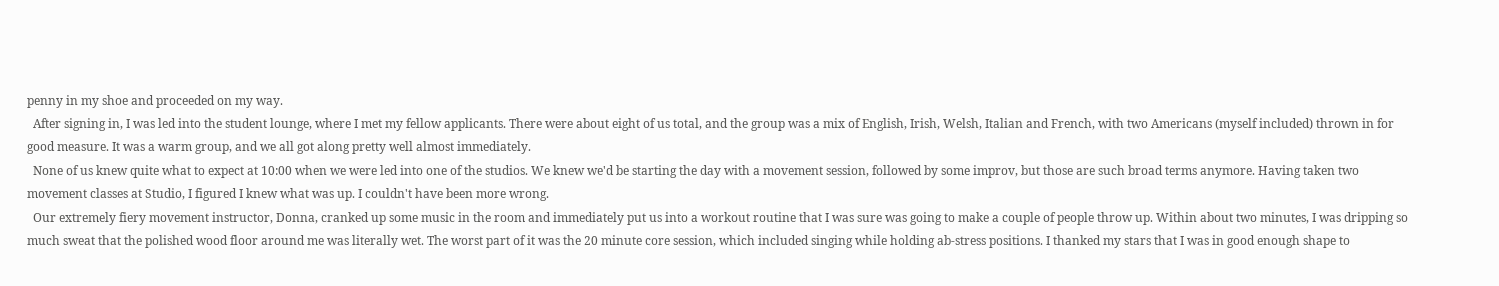penny in my shoe and proceeded on my way.
  After signing in, I was led into the student lounge, where I met my fellow applicants. There were about eight of us total, and the group was a mix of English, Irish, Welsh, Italian and French, with two Americans (myself included) thrown in for good measure. It was a warm group, and we all got along pretty well almost immediately.
  None of us knew quite what to expect at 10:00 when we were led into one of the studios. We knew we'd be starting the day with a movement session, followed by some improv, but those are such broad terms anymore. Having taken two movement classes at Studio, I figured I knew what was up. I couldn't have been more wrong.
  Our extremely fiery movement instructor, Donna, cranked up some music in the room and immediately put us into a workout routine that I was sure was going to make a couple of people throw up. Within about two minutes, I was dripping so much sweat that the polished wood floor around me was literally wet. The worst part of it was the 20 minute core session, which included singing while holding ab-stress positions. I thanked my stars that I was in good enough shape to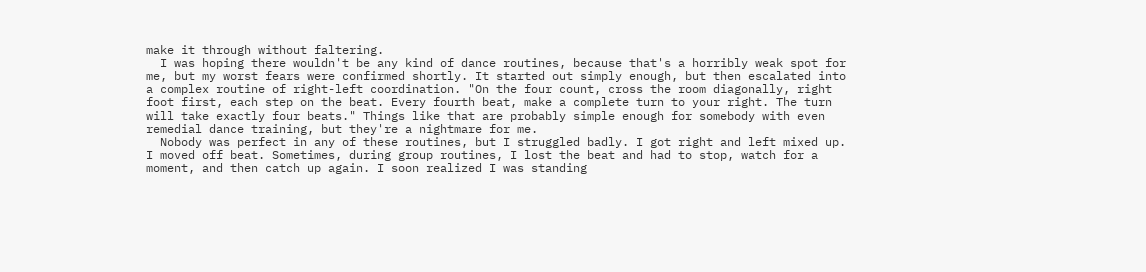make it through without faltering.
  I was hoping there wouldn't be any kind of dance routines, because that's a horribly weak spot for me, but my worst fears were confirmed shortly. It started out simply enough, but then escalated into a complex routine of right-left coordination. "On the four count, cross the room diagonally, right foot first, each step on the beat. Every fourth beat, make a complete turn to your right. The turn will take exactly four beats." Things like that are probably simple enough for somebody with even remedial dance training, but they're a nightmare for me.
  Nobody was perfect in any of these routines, but I struggled badly. I got right and left mixed up. I moved off beat. Sometimes, during group routines, I lost the beat and had to stop, watch for a moment, and then catch up again. I soon realized I was standing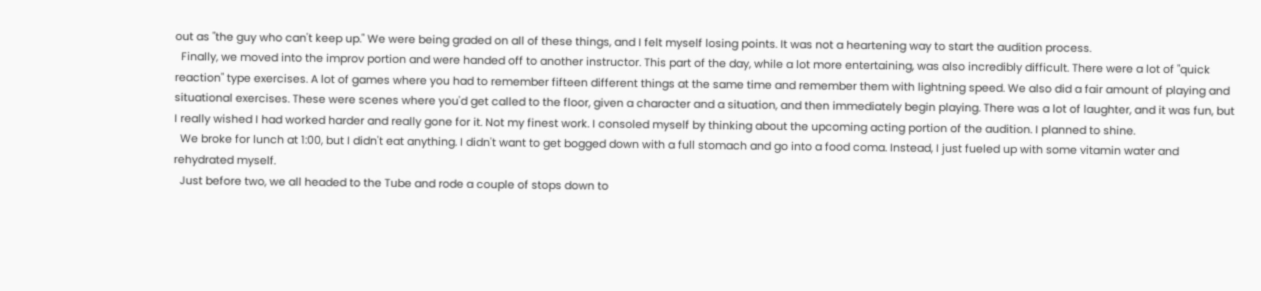out as "the guy who can't keep up." We were being graded on all of these things, and I felt myself losing points. It was not a heartening way to start the audition process.
  Finally, we moved into the improv portion and were handed off to another instructor. This part of the day, while a lot more entertaining, was also incredibly difficult. There were a lot of "quick reaction" type exercises. A lot of games where you had to remember fifteen different things at the same time and remember them with lightning speed. We also did a fair amount of playing and situational exercises. These were scenes where you'd get called to the floor, given a character and a situation, and then immediately begin playing. There was a lot of laughter, and it was fun, but I really wished I had worked harder and really gone for it. Not my finest work. I consoled myself by thinking about the upcoming acting portion of the audition. I planned to shine.
  We broke for lunch at 1:00, but I didn't eat anything. I didn't want to get bogged down with a full stomach and go into a food coma. Instead, I just fueled up with some vitamin water and rehydrated myself.
  Just before two, we all headed to the Tube and rode a couple of stops down to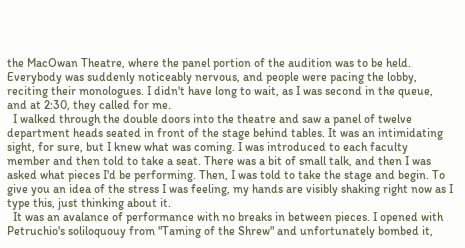the MacOwan Theatre, where the panel portion of the audition was to be held. Everybody was suddenly noticeably nervous, and people were pacing the lobby, reciting their monologues. I didn't have long to wait, as I was second in the queue, and at 2:30, they called for me.
  I walked through the double doors into the theatre and saw a panel of twelve department heads seated in front of the stage behind tables. It was an intimidating sight, for sure, but I knew what was coming. I was introduced to each faculty member and then told to take a seat. There was a bit of small talk, and then I was asked what pieces I'd be performing. Then, I was told to take the stage and begin. To give you an idea of the stress I was feeling, my hands are visibly shaking right now as I type this, just thinking about it.
  It was an avalance of performance with no breaks in between pieces. I opened with Petruchio's soliloquouy from "Taming of the Shrew" and unfortunately bombed it,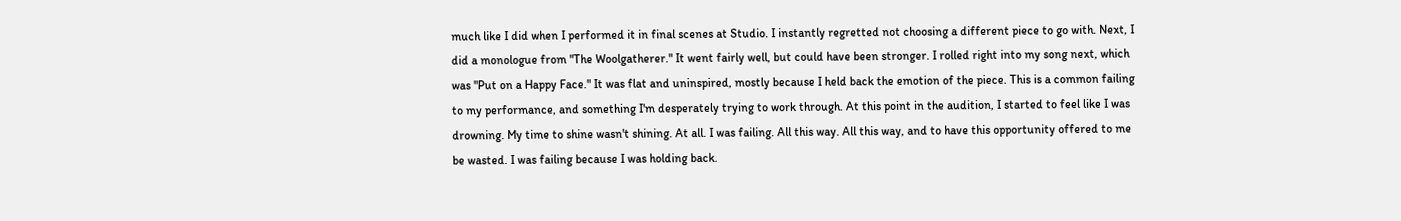much like I did when I performed it in final scenes at Studio. I instantly regretted not choosing a different piece to go with. Next, I did a monologue from "The Woolgatherer." It went fairly well, but could have been stronger. I rolled right into my song next, which was "Put on a Happy Face." It was flat and uninspired, mostly because I held back the emotion of the piece. This is a common failing to my performance, and something I'm desperately trying to work through. At this point in the audition, I started to feel like I was drowning. My time to shine wasn't shining. At all. I was failing. All this way. All this way, and to have this opportunity offered to me be wasted. I was failing because I was holding back.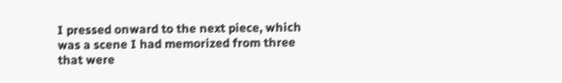I pressed onward to the next piece, which was a scene I had memorized from three that were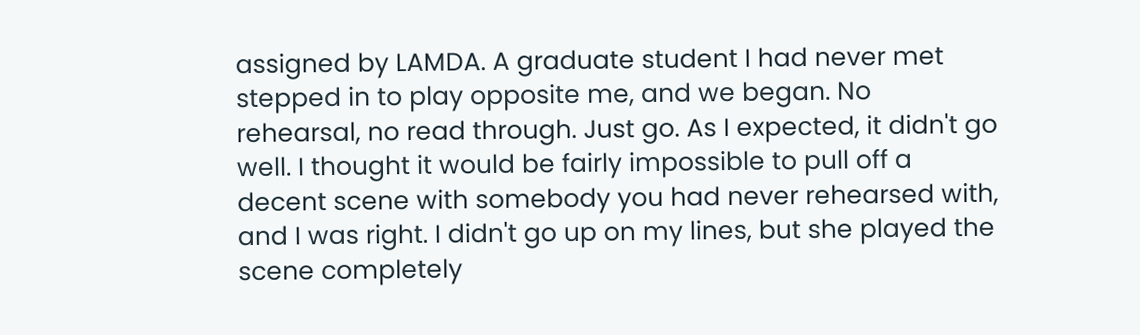assigned by LAMDA. A graduate student I had never met stepped in to play opposite me, and we began. No rehearsal, no read through. Just go. As I expected, it didn't go well. I thought it would be fairly impossible to pull off a decent scene with somebody you had never rehearsed with, and I was right. I didn't go up on my lines, but she played the scene completely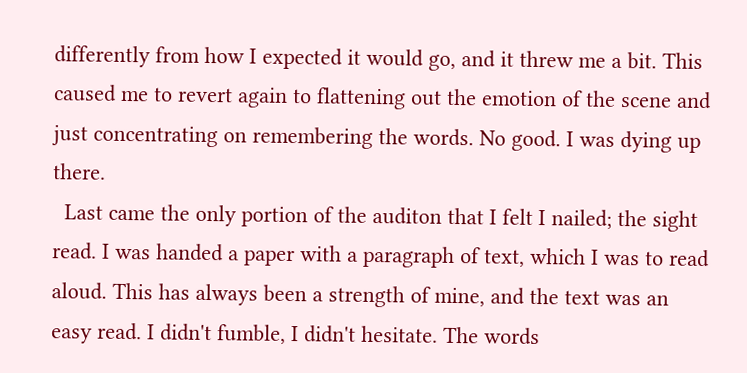differently from how I expected it would go, and it threw me a bit. This caused me to revert again to flattening out the emotion of the scene and just concentrating on remembering the words. No good. I was dying up there.
  Last came the only portion of the auditon that I felt I nailed; the sight read. I was handed a paper with a paragraph of text, which I was to read aloud. This has always been a strength of mine, and the text was an easy read. I didn't fumble, I didn't hesitate. The words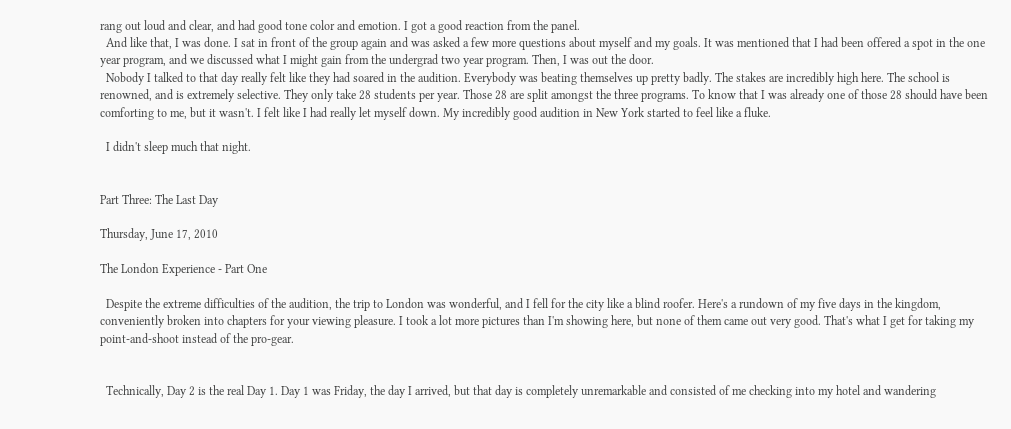rang out loud and clear, and had good tone color and emotion. I got a good reaction from the panel.
  And like that, I was done. I sat in front of the group again and was asked a few more questions about myself and my goals. It was mentioned that I had been offered a spot in the one year program, and we discussed what I might gain from the undergrad two year program. Then, I was out the door.
  Nobody I talked to that day really felt like they had soared in the audition. Everybody was beating themselves up pretty badly. The stakes are incredibly high here. The school is renowned, and is extremely selective. They only take 28 students per year. Those 28 are split amongst the three programs. To know that I was already one of those 28 should have been comforting to me, but it wasn't. I felt like I had really let myself down. My incredibly good audition in New York started to feel like a fluke.

  I didn't sleep much that night.


Part Three: The Last Day

Thursday, June 17, 2010

The London Experience - Part One

  Despite the extreme difficulties of the audition, the trip to London was wonderful, and I fell for the city like a blind roofer. Here's a rundown of my five days in the kingdom, conveniently broken into chapters for your viewing pleasure. I took a lot more pictures than I'm showing here, but none of them came out very good. That's what I get for taking my point-and-shoot instead of the pro-gear.


  Technically, Day 2 is the real Day 1. Day 1 was Friday, the day I arrived, but that day is completely unremarkable and consisted of me checking into my hotel and wandering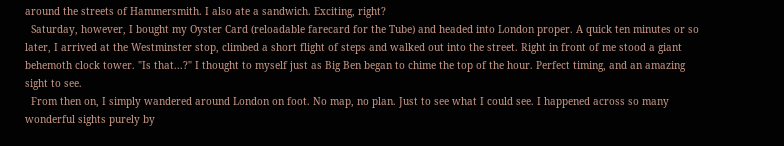around the streets of Hammersmith. I also ate a sandwich. Exciting, right?
  Saturday, however, I bought my Oyster Card (reloadable farecard for the Tube) and headed into London proper. A quick ten minutes or so later, I arrived at the Westminster stop, climbed a short flight of steps and walked out into the street. Right in front of me stood a giant behemoth clock tower. "Is that...?" I thought to myself just as Big Ben began to chime the top of the hour. Perfect timing, and an amazing sight to see.
  From then on, I simply wandered around London on foot. No map, no plan. Just to see what I could see. I happened across so many wonderful sights purely by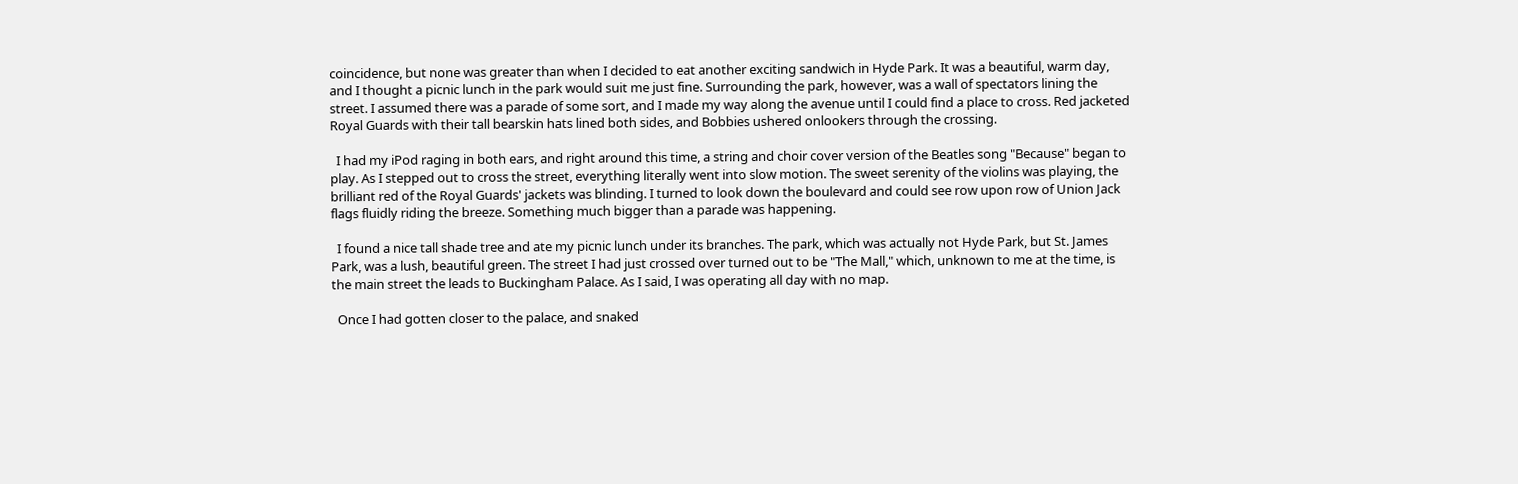coincidence, but none was greater than when I decided to eat another exciting sandwich in Hyde Park. It was a beautiful, warm day, and I thought a picnic lunch in the park would suit me just fine. Surrounding the park, however, was a wall of spectators lining the street. I assumed there was a parade of some sort, and I made my way along the avenue until I could find a place to cross. Red jacketed Royal Guards with their tall bearskin hats lined both sides, and Bobbies ushered onlookers through the crossing.

  I had my iPod raging in both ears, and right around this time, a string and choir cover version of the Beatles song "Because" began to play. As I stepped out to cross the street, everything literally went into slow motion. The sweet serenity of the violins was playing, the brilliant red of the Royal Guards' jackets was blinding. I turned to look down the boulevard and could see row upon row of Union Jack flags fluidly riding the breeze. Something much bigger than a parade was happening.

  I found a nice tall shade tree and ate my picnic lunch under its branches. The park, which was actually not Hyde Park, but St. James Park, was a lush, beautiful green. The street I had just crossed over turned out to be "The Mall," which, unknown to me at the time, is the main street the leads to Buckingham Palace. As I said, I was operating all day with no map.

  Once I had gotten closer to the palace, and snaked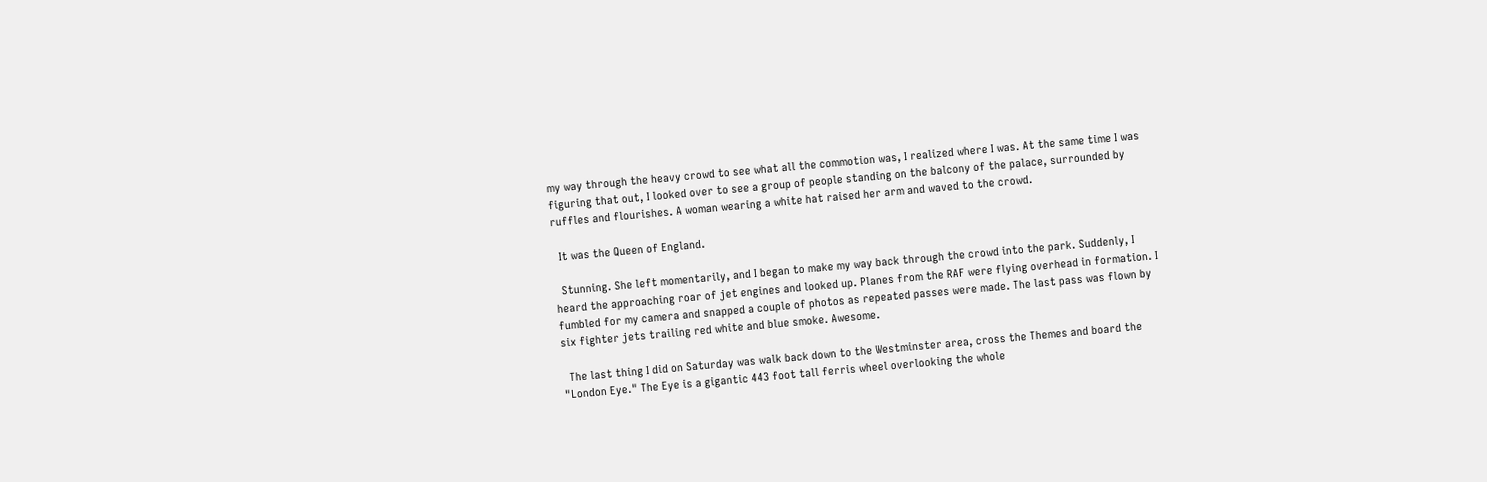my way through the heavy crowd to see what all the commotion was, I realized where I was. At the same time I was figuring that out, I looked over to see a group of people standing on the balcony of the palace, surrounded by ruffles and flourishes. A woman wearing a white hat raised her arm and waved to the crowd.

  It was the Queen of England.

  Stunning. She left momentarily, and I began to make my way back through the crowd into the park. Suddenly, I heard the approaching roar of jet engines and looked up. Planes from the RAF were flying overhead in formation. I fumbled for my camera and snapped a couple of photos as repeated passes were made. The last pass was flown by six fighter jets trailing red white and blue smoke. Awesome.

  The last thing I did on Saturday was walk back down to the Westminster area, cross the Themes and board the "London Eye." The Eye is a gigantic 443 foot tall ferris wheel overlooking the whole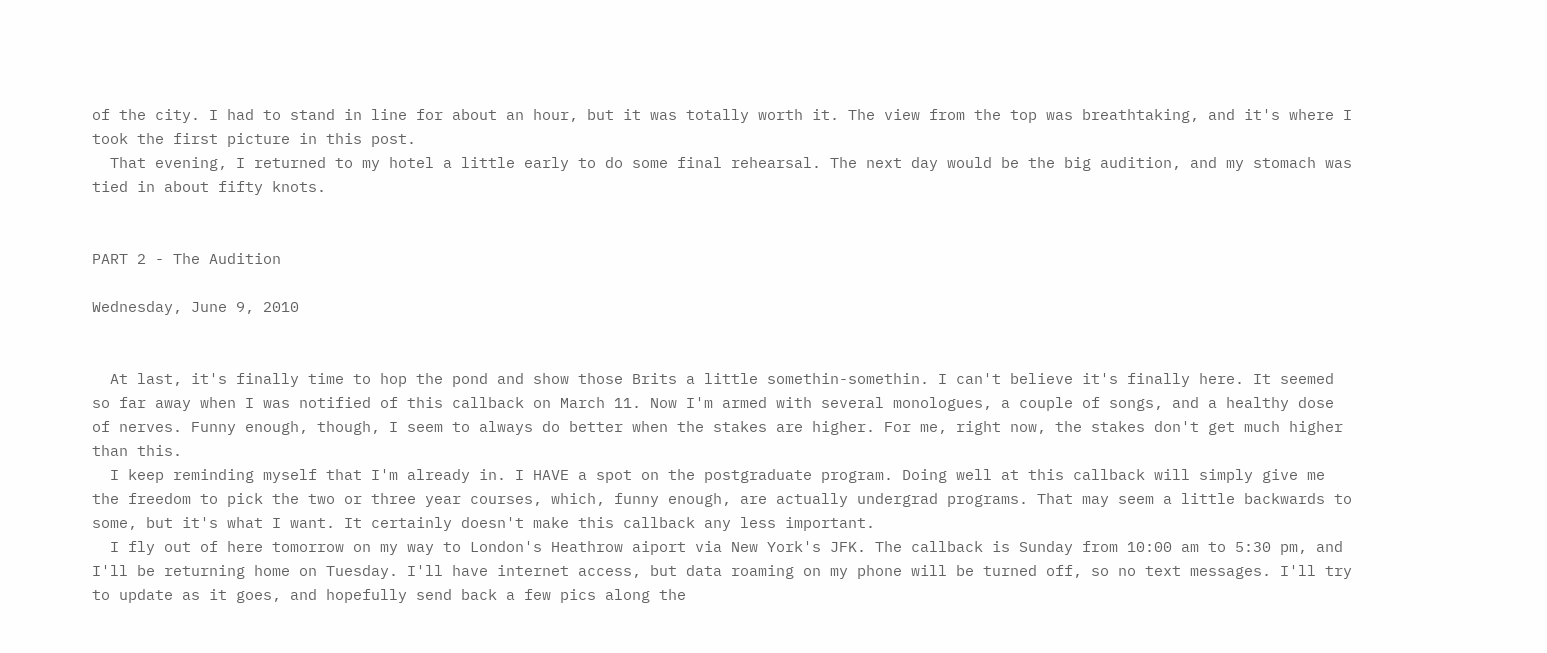of the city. I had to stand in line for about an hour, but it was totally worth it. The view from the top was breathtaking, and it's where I took the first picture in this post.
  That evening, I returned to my hotel a little early to do some final rehearsal. The next day would be the big audition, and my stomach was tied in about fifty knots.


PART 2 - The Audition

Wednesday, June 9, 2010


  At last, it's finally time to hop the pond and show those Brits a little somethin-somethin. I can't believe it's finally here. It seemed so far away when I was notified of this callback on March 11. Now I'm armed with several monologues, a couple of songs, and a healthy dose of nerves. Funny enough, though, I seem to always do better when the stakes are higher. For me, right now, the stakes don't get much higher than this.
  I keep reminding myself that I'm already in. I HAVE a spot on the postgraduate program. Doing well at this callback will simply give me the freedom to pick the two or three year courses, which, funny enough, are actually undergrad programs. That may seem a little backwards to some, but it's what I want. It certainly doesn't make this callback any less important.
  I fly out of here tomorrow on my way to London's Heathrow aiport via New York's JFK. The callback is Sunday from 10:00 am to 5:30 pm, and I'll be returning home on Tuesday. I'll have internet access, but data roaming on my phone will be turned off, so no text messages. I'll try to update as it goes, and hopefully send back a few pics along the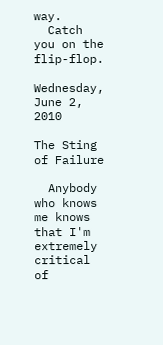way.
  Catch you on the flip-flop.

Wednesday, June 2, 2010

The Sting of Failure

  Anybody who knows me knows that I'm extremely critical of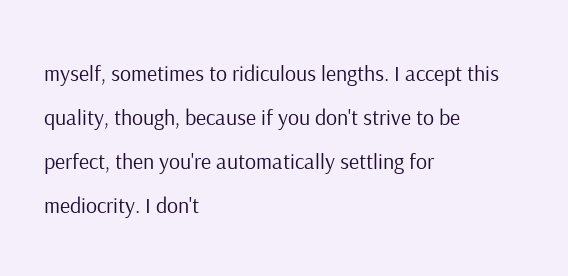myself, sometimes to ridiculous lengths. I accept this quality, though, because if you don't strive to be perfect, then you're automatically settling for mediocrity. I don't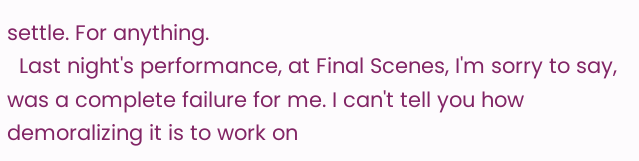settle. For anything.
  Last night's performance, at Final Scenes, I'm sorry to say, was a complete failure for me. I can't tell you how demoralizing it is to work on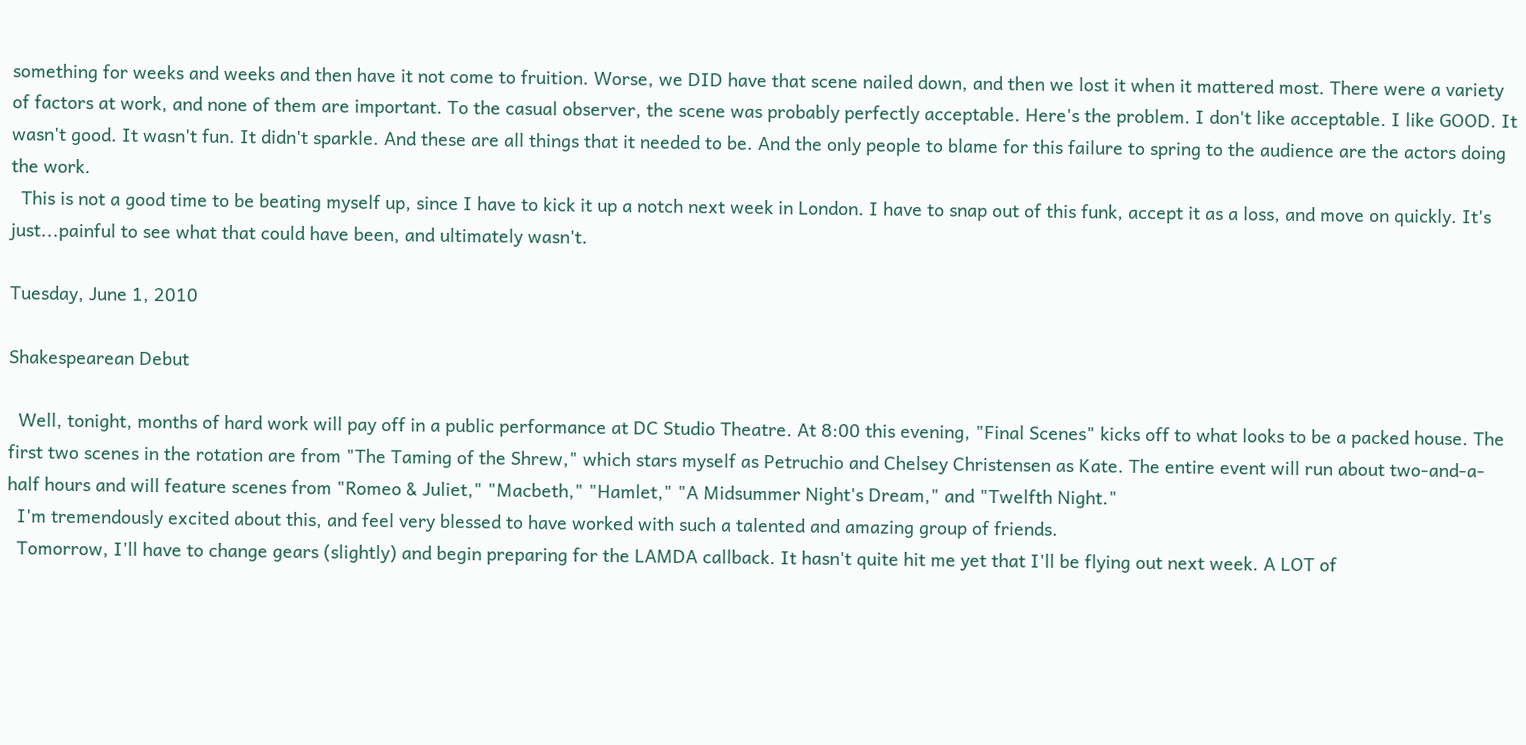something for weeks and weeks and then have it not come to fruition. Worse, we DID have that scene nailed down, and then we lost it when it mattered most. There were a variety of factors at work, and none of them are important. To the casual observer, the scene was probably perfectly acceptable. Here's the problem. I don't like acceptable. I like GOOD. It wasn't good. It wasn't fun. It didn't sparkle. And these are all things that it needed to be. And the only people to blame for this failure to spring to the audience are the actors doing the work.
  This is not a good time to be beating myself up, since I have to kick it up a notch next week in London. I have to snap out of this funk, accept it as a loss, and move on quickly. It's just...painful to see what that could have been, and ultimately wasn't.

Tuesday, June 1, 2010

Shakespearean Debut

  Well, tonight, months of hard work will pay off in a public performance at DC Studio Theatre. At 8:00 this evening, "Final Scenes" kicks off to what looks to be a packed house. The first two scenes in the rotation are from "The Taming of the Shrew," which stars myself as Petruchio and Chelsey Christensen as Kate. The entire event will run about two-and-a-half hours and will feature scenes from "Romeo & Juliet," "Macbeth," "Hamlet," "A Midsummer Night's Dream," and "Twelfth Night."
  I'm tremendously excited about this, and feel very blessed to have worked with such a talented and amazing group of friends.
  Tomorrow, I'll have to change gears (slightly) and begin preparing for the LAMDA callback. It hasn't quite hit me yet that I'll be flying out next week. A LOT of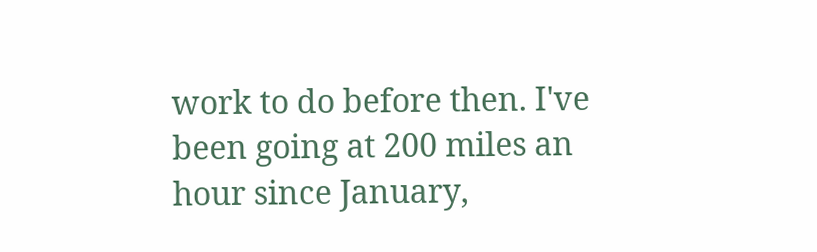work to do before then. I've been going at 200 miles an hour since January,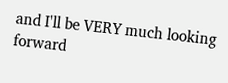and I'll be VERY much looking forward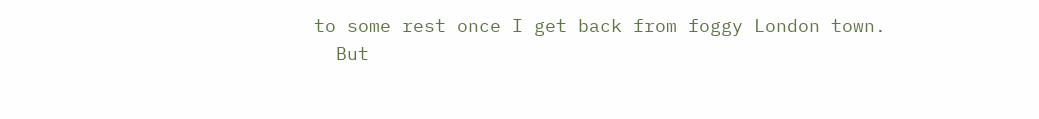to some rest once I get back from foggy London town.
  But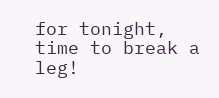for tonight, time to break a leg!